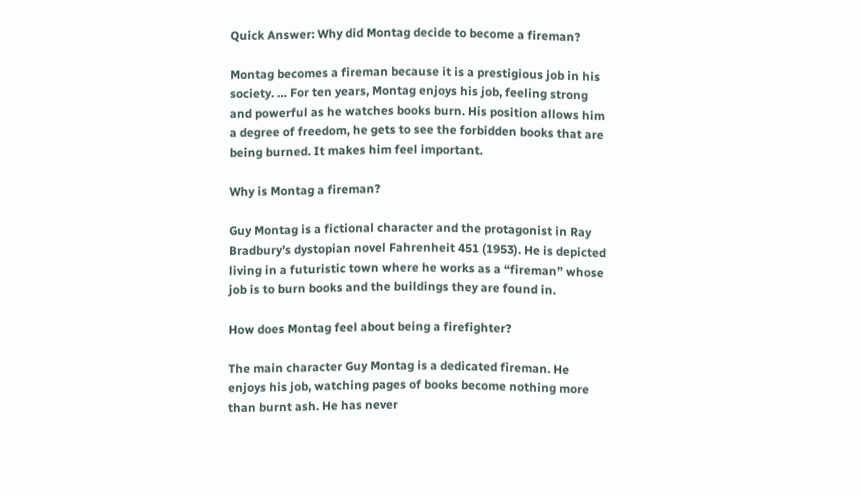Quick Answer: Why did Montag decide to become a fireman?

Montag becomes a fireman because it is a prestigious job in his society. … For ten years, Montag enjoys his job, feeling strong and powerful as he watches books burn. His position allows him a degree of freedom, he gets to see the forbidden books that are being burned. It makes him feel important.

Why is Montag a fireman?

Guy Montag is a fictional character and the protagonist in Ray Bradbury’s dystopian novel Fahrenheit 451 (1953). He is depicted living in a futuristic town where he works as a “fireman” whose job is to burn books and the buildings they are found in.

How does Montag feel about being a firefighter?

The main character Guy Montag is a dedicated fireman. He enjoys his job, watching pages of books become nothing more than burnt ash. He has never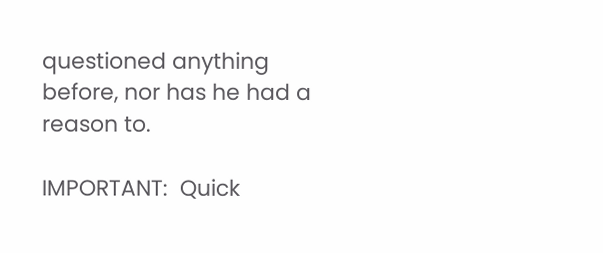questioned anything before, nor has he had a reason to.

IMPORTANT:  Quick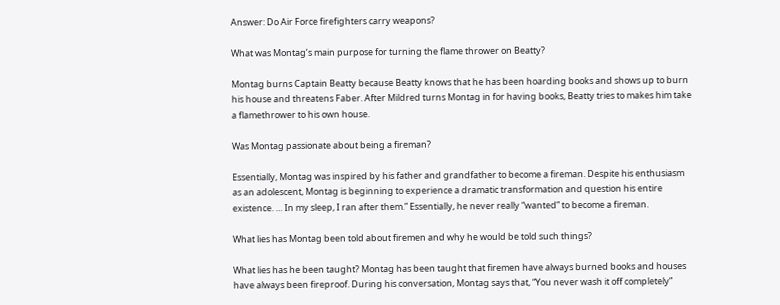Answer: Do Air Force firefighters carry weapons?

What was Montag’s main purpose for turning the flame thrower on Beatty?

Montag burns Captain Beatty because Beatty knows that he has been hoarding books and shows up to burn his house and threatens Faber. After Mildred turns Montag in for having books, Beatty tries to makes him take a flamethrower to his own house.

Was Montag passionate about being a fireman?

Essentially, Montag was inspired by his father and grandfather to become a fireman. Despite his enthusiasm as an adolescent, Montag is beginning to experience a dramatic transformation and question his entire existence. … In my sleep, I ran after them.” Essentially, he never really “wanted” to become a fireman.

What lies has Montag been told about firemen and why he would be told such things?

What lies has he been taught? Montag has been taught that firemen have always burned books and houses have always been fireproof. During his conversation, Montag says that, “You never wash it off completely”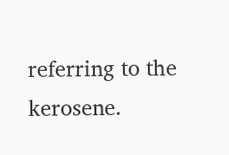referring to the kerosene.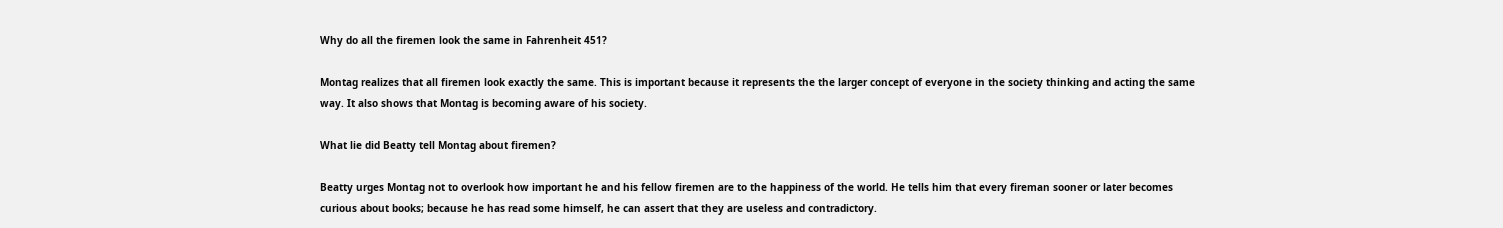Why do all the firemen look the same in Fahrenheit 451?

Montag realizes that all firemen look exactly the same. This is important because it represents the the larger concept of everyone in the society thinking and acting the same way. It also shows that Montag is becoming aware of his society.

What lie did Beatty tell Montag about firemen?

Beatty urges Montag not to overlook how important he and his fellow firemen are to the happiness of the world. He tells him that every fireman sooner or later becomes curious about books; because he has read some himself, he can assert that they are useless and contradictory.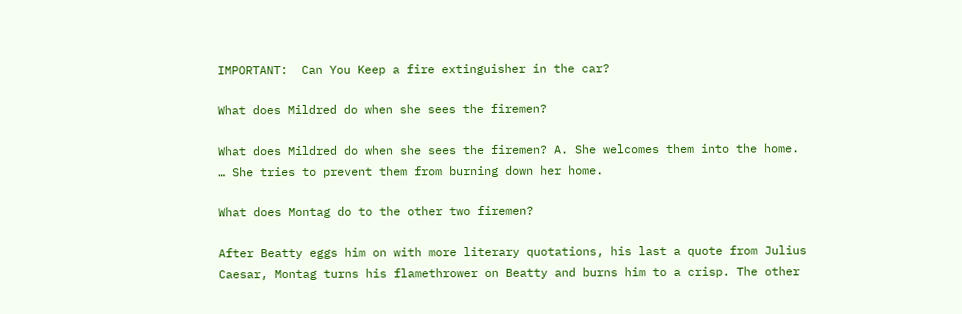IMPORTANT:  Can You Keep a fire extinguisher in the car?

What does Mildred do when she sees the firemen?

What does Mildred do when she sees the firemen? A. She welcomes them into the home. … She tries to prevent them from burning down her home.

What does Montag do to the other two firemen?

After Beatty eggs him on with more literary quotations, his last a quote from Julius Caesar, Montag turns his flamethrower on Beatty and burns him to a crisp. The other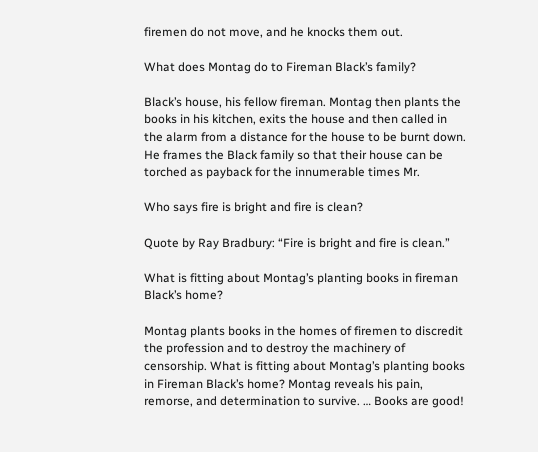firemen do not move, and he knocks them out.

What does Montag do to Fireman Black’s family?

Black’s house, his fellow fireman. Montag then plants the books in his kitchen, exits the house and then called in the alarm from a distance for the house to be burnt down. He frames the Black family so that their house can be torched as payback for the innumerable times Mr.

Who says fire is bright and fire is clean?

Quote by Ray Bradbury: “Fire is bright and fire is clean.”

What is fitting about Montag’s planting books in fireman Black’s home?

Montag plants books in the homes of firemen to discredit the profession and to destroy the machinery of censorship. What is fitting about Montag’s planting books in Fireman Black’s home? Montag reveals his pain, remorse, and determination to survive. … Books are good!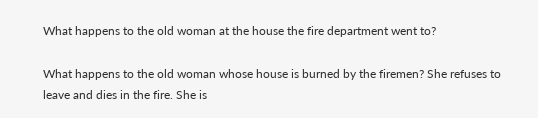What happens to the old woman at the house the fire department went to?

What happens to the old woman whose house is burned by the firemen? She refuses to leave and dies in the fire. She is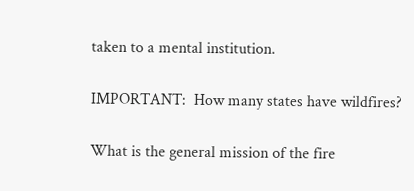taken to a mental institution.

IMPORTANT:  How many states have wildfires?

What is the general mission of the fire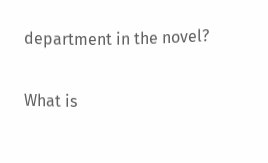department in the novel?

What is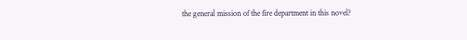the general mission of the fire department in this novel?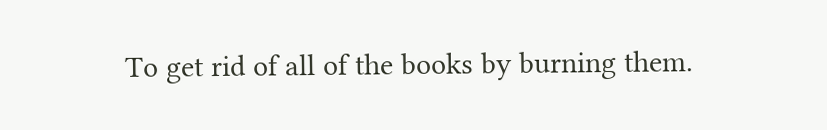To get rid of all of the books by burning them.